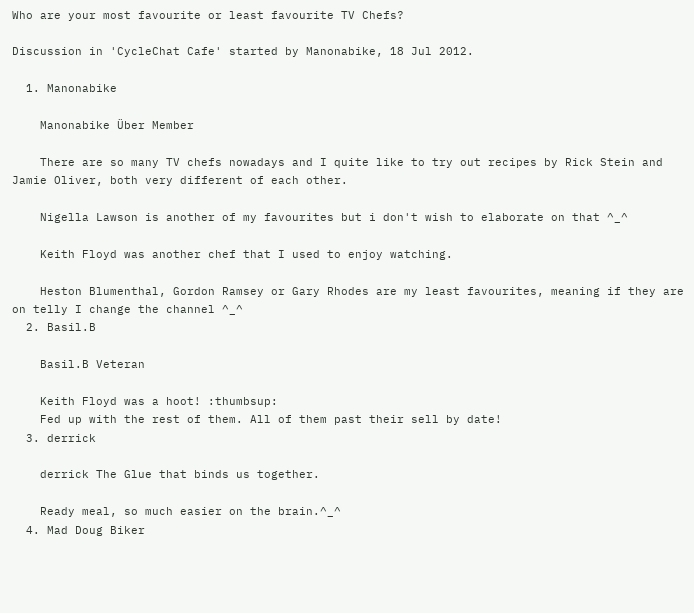Who are your most favourite or least favourite TV Chefs?

Discussion in 'CycleChat Cafe' started by Manonabike, 18 Jul 2012.

  1. Manonabike

    Manonabike Über Member

    There are so many TV chefs nowadays and I quite like to try out recipes by Rick Stein and Jamie Oliver, both very different of each other.

    Nigella Lawson is another of my favourites but i don't wish to elaborate on that ^_^

    Keith Floyd was another chef that I used to enjoy watching.

    Heston Blumenthal, Gordon Ramsey or Gary Rhodes are my least favourites, meaning if they are on telly I change the channel ^_^
  2. Basil.B

    Basil.B Veteran

    Keith Floyd was a hoot! :thumbsup:
    Fed up with the rest of them. All of them past their sell by date!
  3. derrick

    derrick The Glue that binds us together.

    Ready meal, so much easier on the brain.^_^
  4. Mad Doug Biker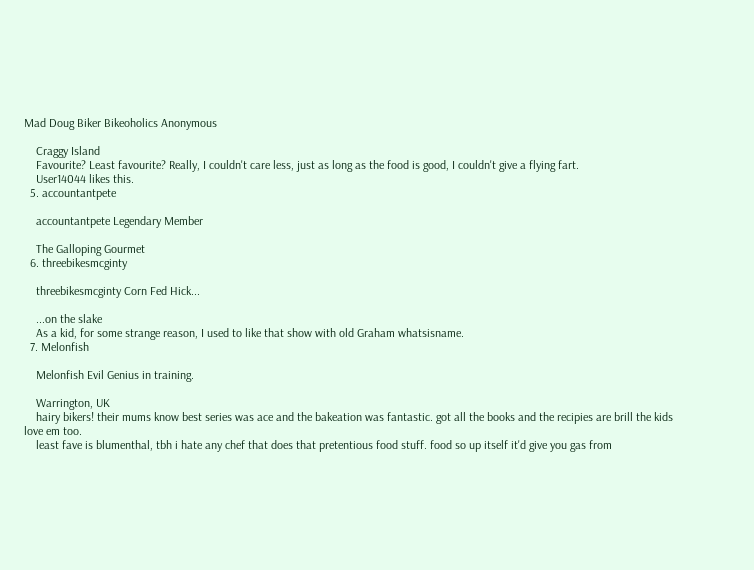Mad Doug Biker Bikeoholics Anonymous

    Craggy Island
    Favourite? Least favourite? Really, I couldn't care less, just as long as the food is good, I couldn't give a flying fart.
    User14044 likes this.
  5. accountantpete

    accountantpete Legendary Member

    The Galloping Gourmet
  6. threebikesmcginty

    threebikesmcginty Corn Fed Hick...

    ...on the slake
    As a kid, for some strange reason, I used to like that show with old Graham whatsisname.
  7. Melonfish

    Melonfish Evil Genius in training.

    Warrington, UK
    hairy bikers! their mums know best series was ace and the bakeation was fantastic. got all the books and the recipies are brill the kids love em too.
    least fave is blumenthal, tbh i hate any chef that does that pretentious food stuff. food so up itself it'd give you gas from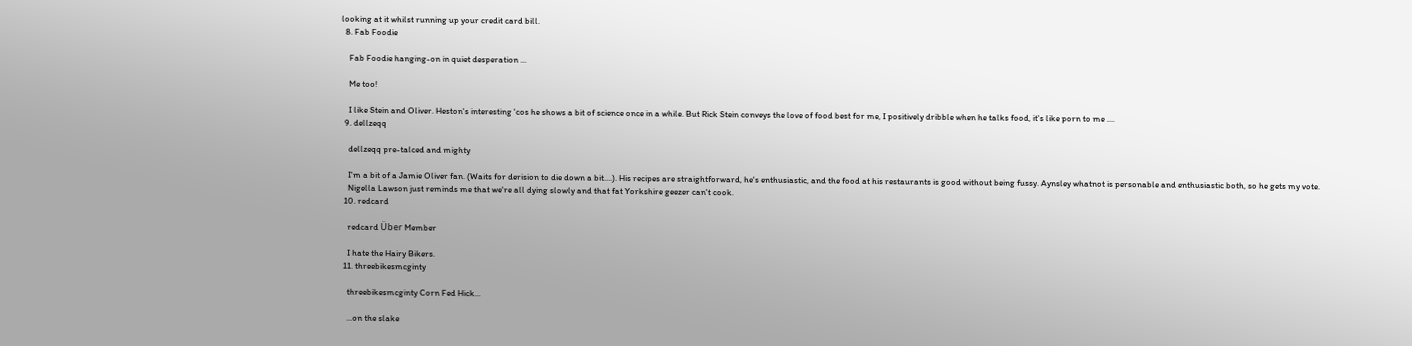looking at it whilst running up your credit card bill.
  8. Fab Foodie

    Fab Foodie hanging-on in quiet desperation ...

    Me too!

    I like Stein and Oliver. Heston's interesting 'cos he shows a bit of science once in a while. But Rick Stein conveys the love of food best for me, I positively dribble when he talks food, it's like porn to me ....
  9. dellzeqq

    dellzeqq pre-talced and mighty

    I'm a bit of a Jamie Oliver fan. (Waits for derision to die down a bit....). His recipes are straightforward, he's enthusiastic, and the food at his restaurants is good without being fussy. Aynsley whatnot is personable and enthusiastic both, so he gets my vote.
    Nigella Lawson just reminds me that we're all dying slowly and that fat Yorkshire geezer can't cook.
  10. redcard

    redcard Über Member

    I hate the Hairy Bikers.
  11. threebikesmcginty

    threebikesmcginty Corn Fed Hick...

    ...on the slake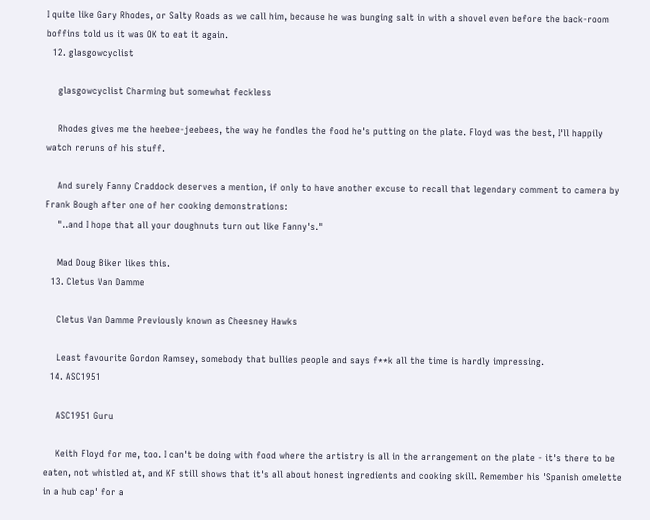I quite like Gary Rhodes, or Salty Roads as we call him, because he was bunging salt in with a shovel even before the back-room boffins told us it was OK to eat it again.
  12. glasgowcyclist

    glasgowcyclist Charming but somewhat feckless

    Rhodes gives me the heebee-jeebees, the way he fondles the food he's putting on the plate. Floyd was the best, I'll happily watch reruns of his stuff.

    And surely Fanny Craddock deserves a mention, if only to have another excuse to recall that legendary comment to camera by Frank Bough after one of her cooking demonstrations:
    "..and I hope that all your doughnuts turn out like Fanny's."

    Mad Doug Biker likes this.
  13. Cletus Van Damme

    Cletus Van Damme Previously known as Cheesney Hawks

    Least favourite Gordon Ramsey, somebody that bullies people and says f**k all the time is hardly impressing.
  14. ASC1951

    ASC1951 Guru

    Keith Floyd for me, too. I can't be doing with food where the artistry is all in the arrangement on the plate - it's there to be eaten, not whistled at, and KF still shows that it's all about honest ingredients and cooking skill. Remember his 'Spanish omelette in a hub cap' for a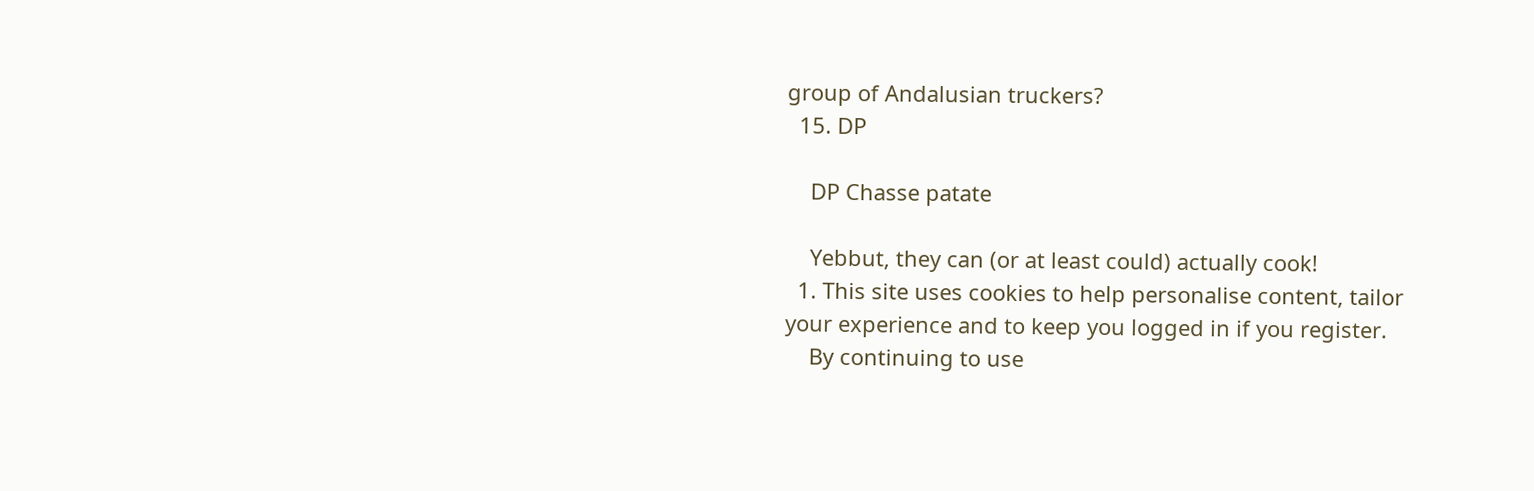group of Andalusian truckers?
  15. DP

    DP Chasse patate

    Yebbut, they can (or at least could) actually cook!
  1. This site uses cookies to help personalise content, tailor your experience and to keep you logged in if you register.
    By continuing to use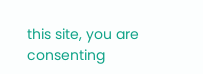this site, you are consenting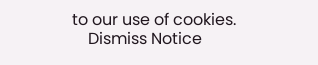to our use of cookies.
    Dismiss Notice